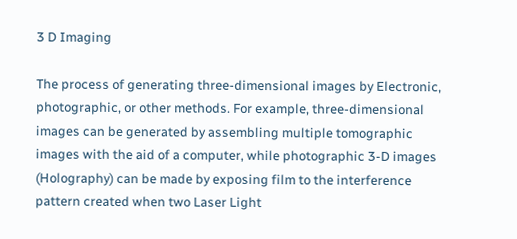3 D Imaging

The process of generating three-dimensional images by Electronic, photographic, or other methods. For example, three-dimensional images can be generated by assembling multiple tomographic images with the aid of a computer, while photographic 3-D images (Holography) can be made by exposing film to the interference pattern created when two Laser Light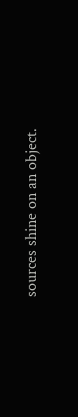sources shine on an object.